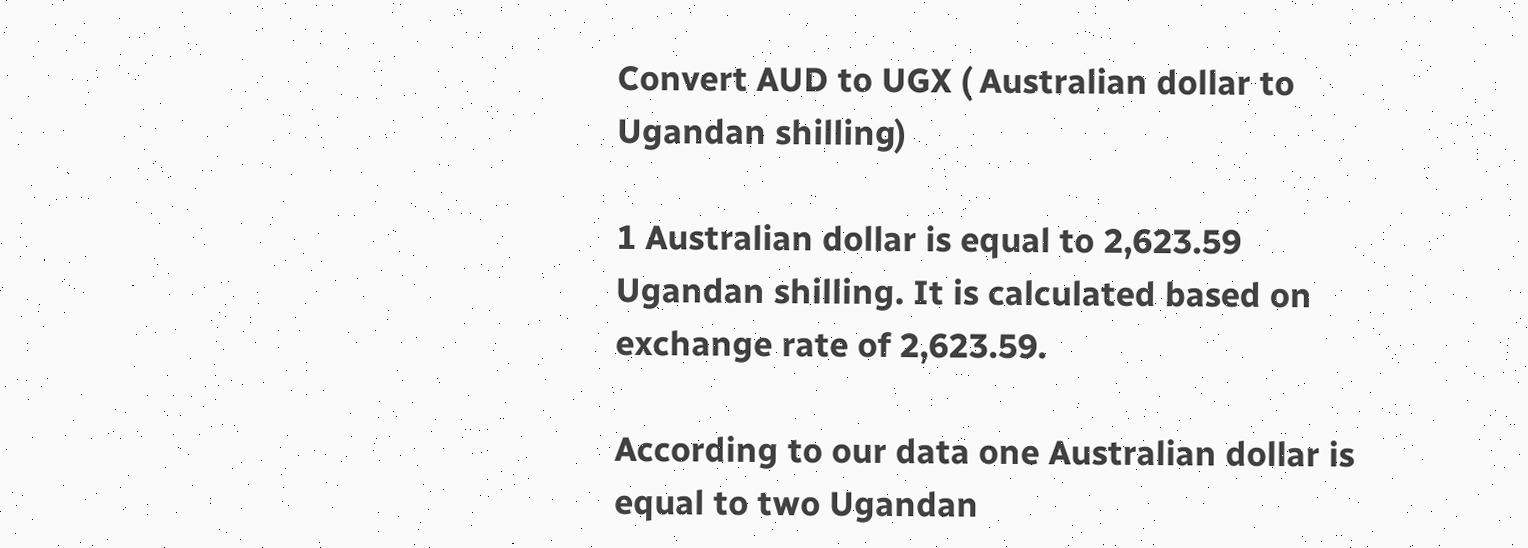Convert AUD to UGX ( Australian dollar to Ugandan shilling)

1 Australian dollar is equal to 2,623.59 Ugandan shilling. It is calculated based on exchange rate of 2,623.59.

According to our data one Australian dollar is equal to two Ugandan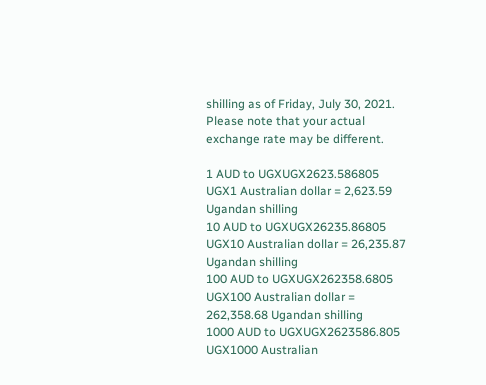shilling as of Friday, July 30, 2021. Please note that your actual exchange rate may be different.

1 AUD to UGXUGX2623.586805 UGX1 Australian dollar = 2,623.59 Ugandan shilling
10 AUD to UGXUGX26235.86805 UGX10 Australian dollar = 26,235.87 Ugandan shilling
100 AUD to UGXUGX262358.6805 UGX100 Australian dollar = 262,358.68 Ugandan shilling
1000 AUD to UGXUGX2623586.805 UGX1000 Australian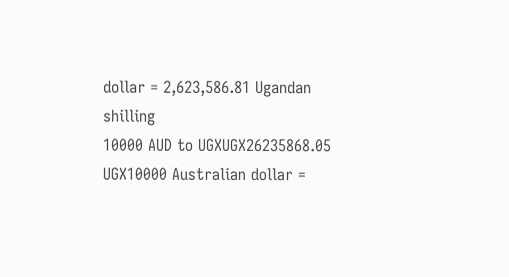dollar = 2,623,586.81 Ugandan shilling
10000 AUD to UGXUGX26235868.05 UGX10000 Australian dollar =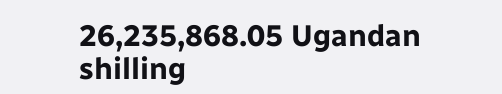26,235,868.05 Ugandan shilling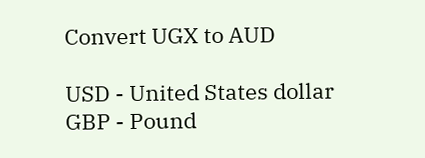Convert UGX to AUD

USD - United States dollar
GBP - Pound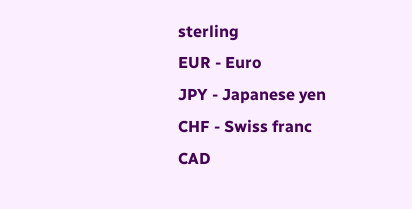sterling
EUR - Euro
JPY - Japanese yen
CHF - Swiss franc
CAD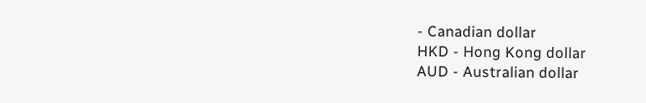- Canadian dollar
HKD - Hong Kong dollar
AUD - Australian dollar